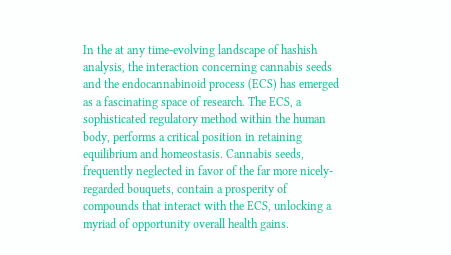In the at any time-evolving landscape of hashish analysis, the interaction concerning cannabis seeds and the endocannabinoid process (ECS) has emerged as a fascinating space of research. The ECS, a sophisticated regulatory method within the human body, performs a critical position in retaining equilibrium and homeostasis. Cannabis seeds, frequently neglected in favor of the far more nicely-regarded bouquets, contain a prosperity of compounds that interact with the ECS, unlocking a myriad of opportunity overall health gains.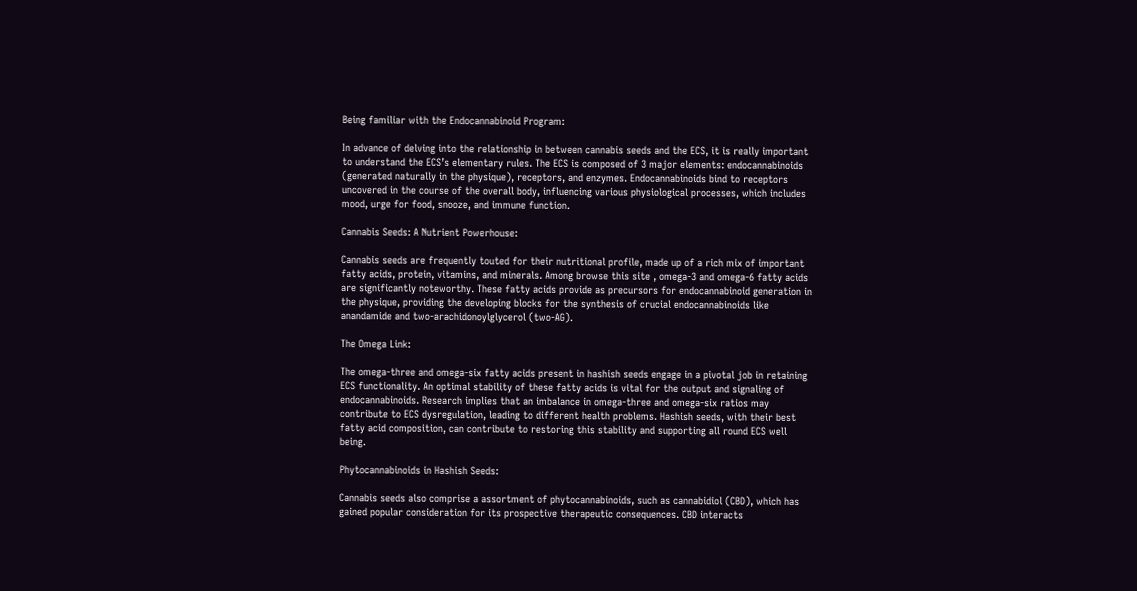Being familiar with the Endocannabinoid Program:

In advance of delving into the relationship in between cannabis seeds and the ECS, it is really important to understand the ECS’s elementary rules. The ECS is composed of 3 major elements: endocannabinoids (generated naturally in the physique), receptors, and enzymes. Endocannabinoids bind to receptors uncovered in the course of the overall body, influencing various physiological processes, which includes mood, urge for food, snooze, and immune function.

Cannabis Seeds: A Nutrient Powerhouse:

Cannabis seeds are frequently touted for their nutritional profile, made up of a rich mix of important fatty acids, protein, vitamins, and minerals. Among browse this site , omega-3 and omega-6 fatty acids are significantly noteworthy. These fatty acids provide as precursors for endocannabinoid generation in the physique, providing the developing blocks for the synthesis of crucial endocannabinoids like anandamide and two-arachidonoylglycerol (two-AG).

The Omega Link:

The omega-three and omega-six fatty acids present in hashish seeds engage in a pivotal job in retaining ECS functionality. An optimal stability of these fatty acids is vital for the output and signaling of endocannabinoids. Research implies that an imbalance in omega-three and omega-six ratios may contribute to ECS dysregulation, leading to different health problems. Hashish seeds, with their best fatty acid composition, can contribute to restoring this stability and supporting all round ECS well being.

Phytocannabinoids in Hashish Seeds:

Cannabis seeds also comprise a assortment of phytocannabinoids, such as cannabidiol (CBD), which has gained popular consideration for its prospective therapeutic consequences. CBD interacts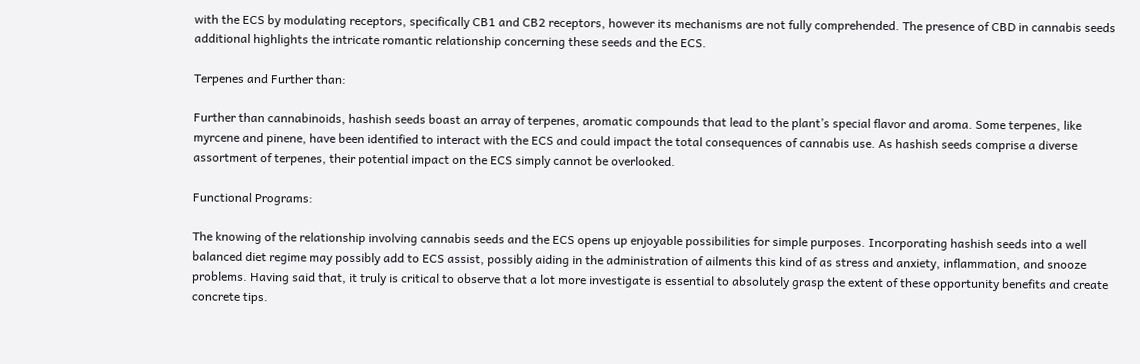with the ECS by modulating receptors, specifically CB1 and CB2 receptors, however its mechanisms are not fully comprehended. The presence of CBD in cannabis seeds additional highlights the intricate romantic relationship concerning these seeds and the ECS.

Terpenes and Further than:

Further than cannabinoids, hashish seeds boast an array of terpenes, aromatic compounds that lead to the plant’s special flavor and aroma. Some terpenes, like myrcene and pinene, have been identified to interact with the ECS and could impact the total consequences of cannabis use. As hashish seeds comprise a diverse assortment of terpenes, their potential impact on the ECS simply cannot be overlooked.

Functional Programs:

The knowing of the relationship involving cannabis seeds and the ECS opens up enjoyable possibilities for simple purposes. Incorporating hashish seeds into a well balanced diet regime may possibly add to ECS assist, possibly aiding in the administration of ailments this kind of as stress and anxiety, inflammation, and snooze problems. Having said that, it truly is critical to observe that a lot more investigate is essential to absolutely grasp the extent of these opportunity benefits and create concrete tips.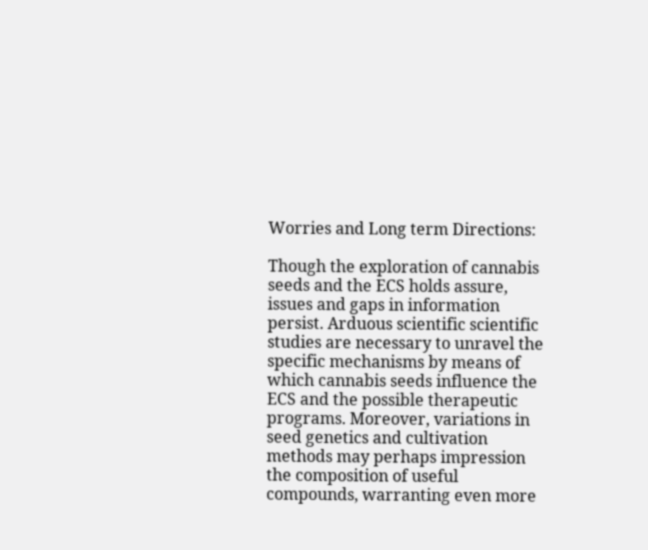Worries and Long term Directions:

Though the exploration of cannabis seeds and the ECS holds assure, issues and gaps in information persist. Arduous scientific scientific studies are necessary to unravel the specific mechanisms by means of which cannabis seeds influence the ECS and the possible therapeutic programs. Moreover, variations in seed genetics and cultivation methods may perhaps impression the composition of useful compounds, warranting even more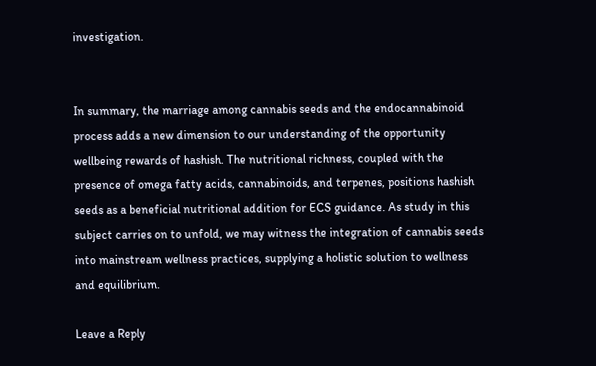investigation.


In summary, the marriage among cannabis seeds and the endocannabinoid process adds a new dimension to our understanding of the opportunity wellbeing rewards of hashish. The nutritional richness, coupled with the presence of omega fatty acids, cannabinoids, and terpenes, positions hashish seeds as a beneficial nutritional addition for ECS guidance. As study in this subject carries on to unfold, we may witness the integration of cannabis seeds into mainstream wellness practices, supplying a holistic solution to wellness and equilibrium.

Leave a Reply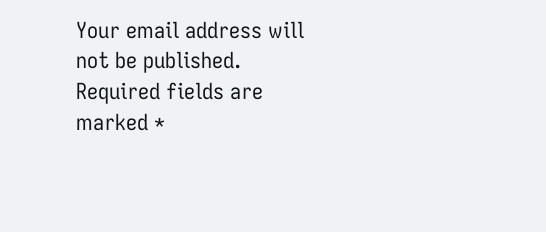Your email address will not be published. Required fields are marked *